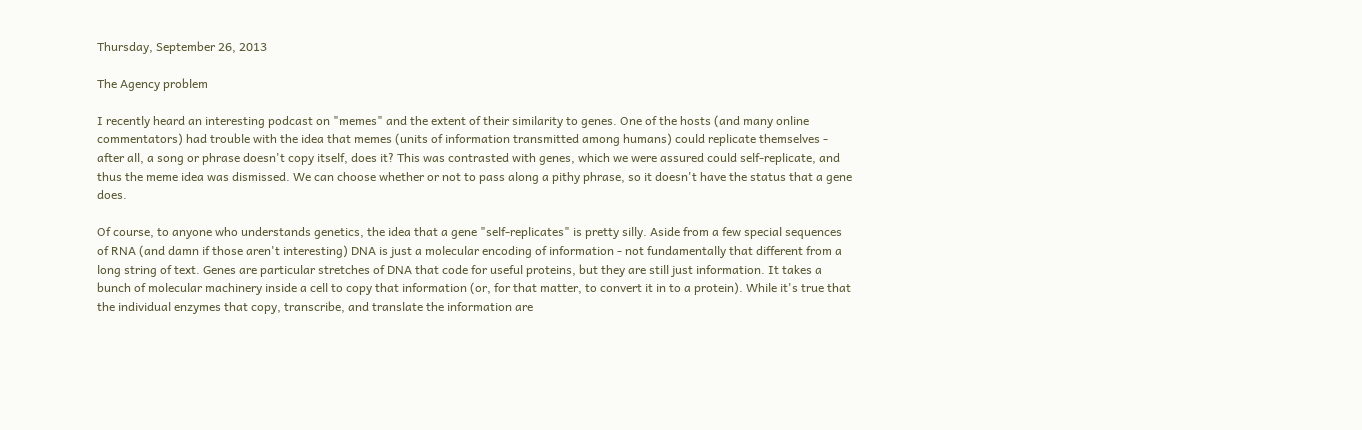Thursday, September 26, 2013

The Agency problem

I recently heard an interesting podcast on "memes" and the extent of their similarity to genes. One of the hosts (and many online commentators) had trouble with the idea that memes (units of information transmitted among humans) could replicate themselves - after all, a song or phrase doesn't copy itself, does it? This was contrasted with genes, which we were assured could self-replicate, and thus the meme idea was dismissed. We can choose whether or not to pass along a pithy phrase, so it doesn't have the status that a gene does.

Of course, to anyone who understands genetics, the idea that a gene "self-replicates" is pretty silly. Aside from a few special sequences of RNA (and damn if those aren't interesting) DNA is just a molecular encoding of information - not fundamentally that different from a long string of text. Genes are particular stretches of DNA that code for useful proteins, but they are still just information. It takes a bunch of molecular machinery inside a cell to copy that information (or, for that matter, to convert it in to a protein). While it's true that the individual enzymes that copy, transcribe, and translate the information are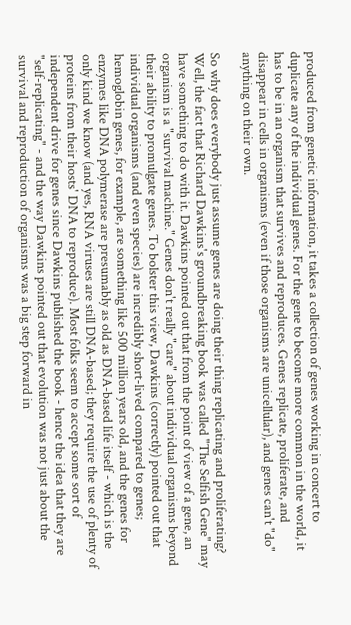produced from genetic information, it takes a collection of genes working in concert to duplicate any of the individual genes. For the gene to become more common in the world, it has to be in an organism that survives and reproduces. Genes replicate, proliferate, and disappear in cells in organisms (even if those organisms are unicellular), and genes can't "do" anything on their own.

So why does everybody just assume genes are doing their thing replicating and proliferating? Well, the fact that Richard Dawkins's groundbreaking book was called "The Selfish Gene" may have something to do with it. Dawkins pointed out that from the point of view of a gene, an organism is a "survival machine." Genes don't really "care" about individual organisms beyond their ability to promulgate genes. To bolster this view, Dawkins (correctly) pointed out that individual organisms (and even species) are incredibly short-lived compared to genes; hemoglobin genes, for example, are something like 500 million years old, and the genes for enzymes like DNA polymerase are presumably as old as DNA-based life itself - which is the only kind we know (and yes, RNA viruses are still DNA-based; they require the use of plenty of proteins from their hosts' DNA to reproduce). Most folks seem to accept some sort of independent drive for genes since Dawkins published the book - hence the idea that they are "self-replicating" - and the way Dawkins pointed out that evolution was not just about the survival and reproduction of organisms was a big step forward in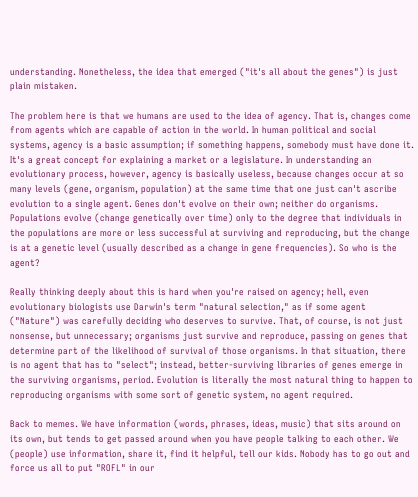understanding. Nonetheless, the idea that emerged ("it's all about the genes") is just plain mistaken.

The problem here is that we humans are used to the idea of agency. That is, changes come from agents which are capable of action in the world. In human political and social systems, agency is a basic assumption; if something happens, somebody must have done it. It's a great concept for explaining a market or a legislature. In understanding an evolutionary process, however, agency is basically useless, because changes occur at so many levels (gene, organism, population) at the same time that one just can't ascribe evolution to a single agent. Genes don't evolve on their own; neither do organisms. Populations evolve (change genetically over time) only to the degree that individuals in the populations are more or less successful at surviving and reproducing, but the change is at a genetic level (usually described as a change in gene frequencies). So who is the agent?

Really thinking deeply about this is hard when you're raised on agency; hell, even evolutionary biologists use Darwin's term "natural selection," as if some agent ("Nature") was carefully deciding who deserves to survive. That, of course, is not just nonsense, but unnecessary; organisms just survive and reproduce, passing on genes that determine part of the likelihood of survival of those organisms. In that situation, there is no agent that has to "select"; instead, better-surviving libraries of genes emerge in the surviving organisms, period. Evolution is literally the most natural thing to happen to reproducing organisms with some sort of genetic system, no agent required.

Back to memes. We have information (words, phrases, ideas, music) that sits around on its own, but tends to get passed around when you have people talking to each other. We (people) use information, share it, find it helpful, tell our kids. Nobody has to go out and force us all to put "ROFL" in our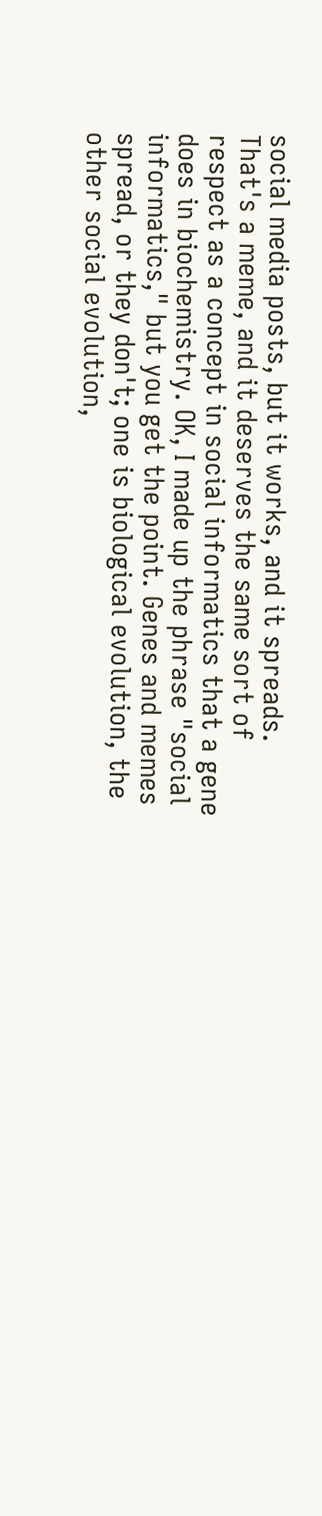social media posts, but it works, and it spreads. That's a meme, and it deserves the same sort of respect as a concept in social informatics that a gene does in biochemistry. OK, I made up the phrase "social informatics," but you get the point. Genes and memes spread, or they don't; one is biological evolution, the other social evolution,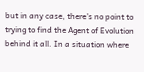but in any case, there's no point to trying to find the Agent of Evolution behind it all. In a situation where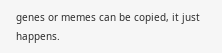genes or memes can be copied, it just happens.